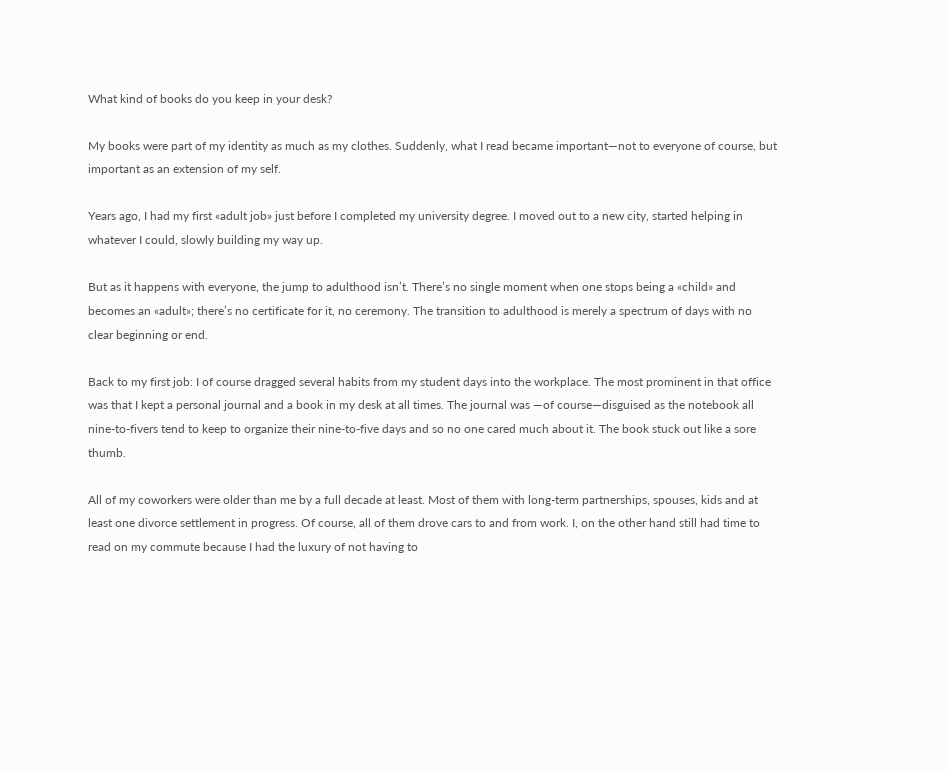What kind of books do you keep in your desk?

My books were part of my identity as much as my clothes. Suddenly, what I read became important—not to everyone of course, but important as an extension of my self.

Years ago, I had my first «adult job» just before I completed my university degree. I moved out to a new city, started helping in whatever I could, slowly building my way up.

But as it happens with everyone, the jump to adulthood isn’t. There’s no single moment when one stops being a «child» and becomes an «adult»; there’s no certificate for it, no ceremony. The transition to adulthood is merely a spectrum of days with no clear beginning or end.

Back to my first job: I of course dragged several habits from my student days into the workplace. The most prominent in that office was that I kept a personal journal and a book in my desk at all times. The journal was —of course—disguised as the notebook all nine-to-fivers tend to keep to organize their nine-to-five days and so no one cared much about it. The book stuck out like a sore thumb.

All of my coworkers were older than me by a full decade at least. Most of them with long-term partnerships, spouses, kids and at least one divorce settlement in progress. Of course, all of them drove cars to and from work. I, on the other hand still had time to read on my commute because I had the luxury of not having to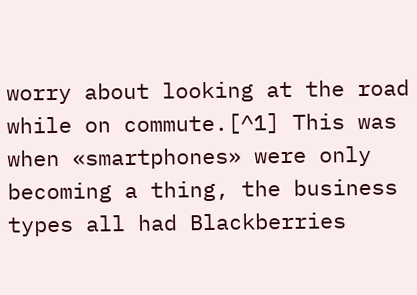worry about looking at the road while on commute.[^1] This was when «smartphones» were only becoming a thing, the business types all had Blackberries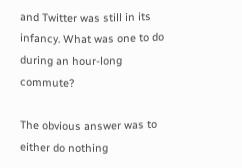and Twitter was still in its infancy. What was one to do during an hour-long commute?

The obvious answer was to either do nothing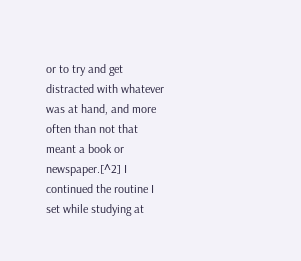or to try and get distracted with whatever was at hand, and more often than not that meant a book or newspaper.[^2] I continued the routine I set while studying at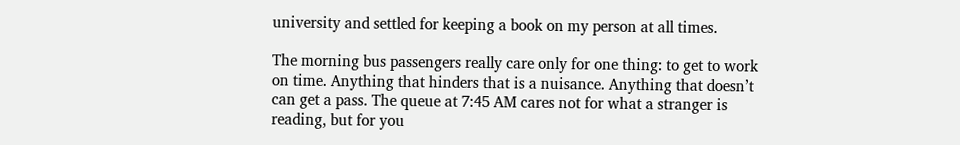university and settled for keeping a book on my person at all times.

The morning bus passengers really care only for one thing: to get to work on time. Anything that hinders that is a nuisance. Anything that doesn’t can get a pass. The queue at 7:45 AM cares not for what a stranger is reading, but for you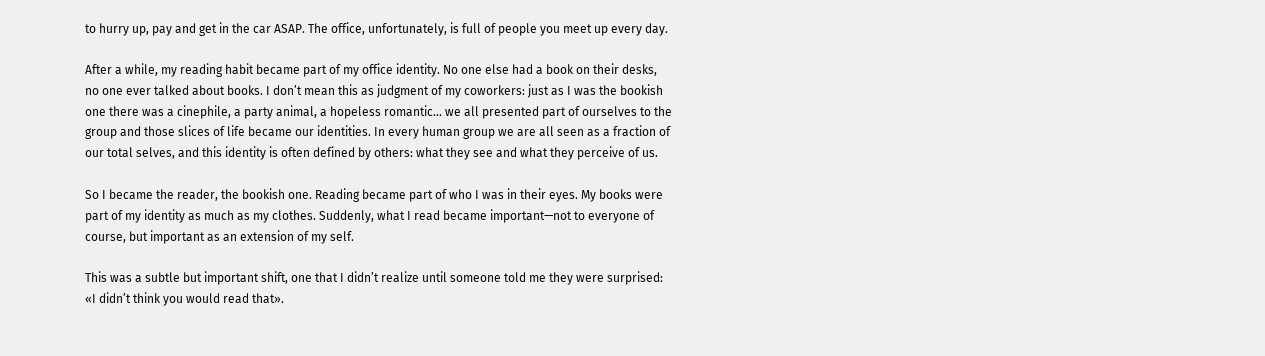to hurry up, pay and get in the car ASAP. The office, unfortunately, is full of people you meet up every day.

After a while, my reading habit became part of my office identity. No one else had a book on their desks, no one ever talked about books. I don’t mean this as judgment of my coworkers: just as I was the bookish one there was a cinephile, a party animal, a hopeless romantic… we all presented part of ourselves to the group and those slices of life became our identities. In every human group we are all seen as a fraction of our total selves, and this identity is often defined by others: what they see and what they perceive of us.

So I became the reader, the bookish one. Reading became part of who I was in their eyes. My books were part of my identity as much as my clothes. Suddenly, what I read became important—not to everyone of course, but important as an extension of my self.

This was a subtle but important shift, one that I didn’t realize until someone told me they were surprised: «I didn’t think you would read that».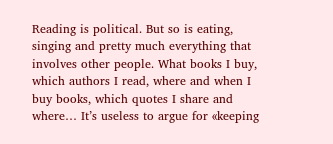Reading is political. But so is eating, singing and pretty much everything that involves other people. What books I buy, which authors I read, where and when I buy books, which quotes I share and where… It’s useless to argue for «keeping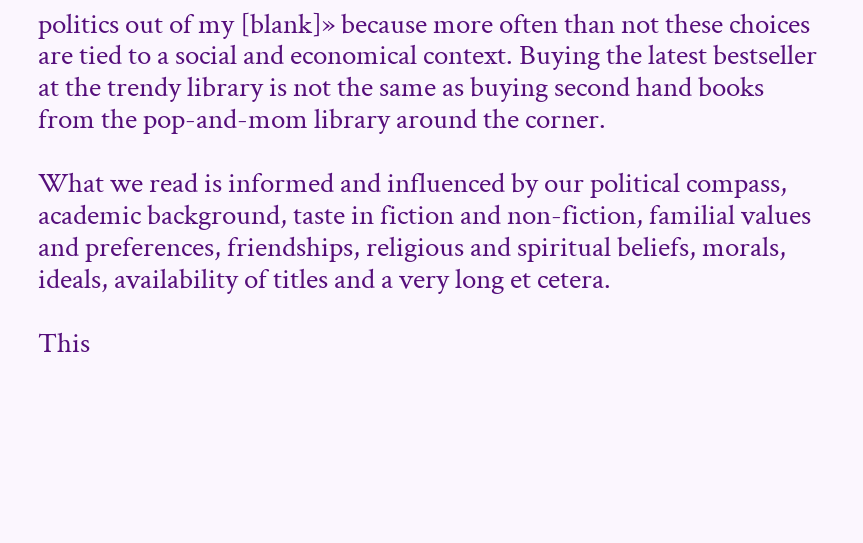politics out of my [blank]» because more often than not these choices are tied to a social and economical context. Buying the latest bestseller at the trendy library is not the same as buying second hand books from the pop-and-mom library around the corner.

What we read is informed and influenced by our political compass, academic background, taste in fiction and non-fiction, familial values and preferences, friendships, religious and spiritual beliefs, morals, ideals, availability of titles and a very long et cetera.

This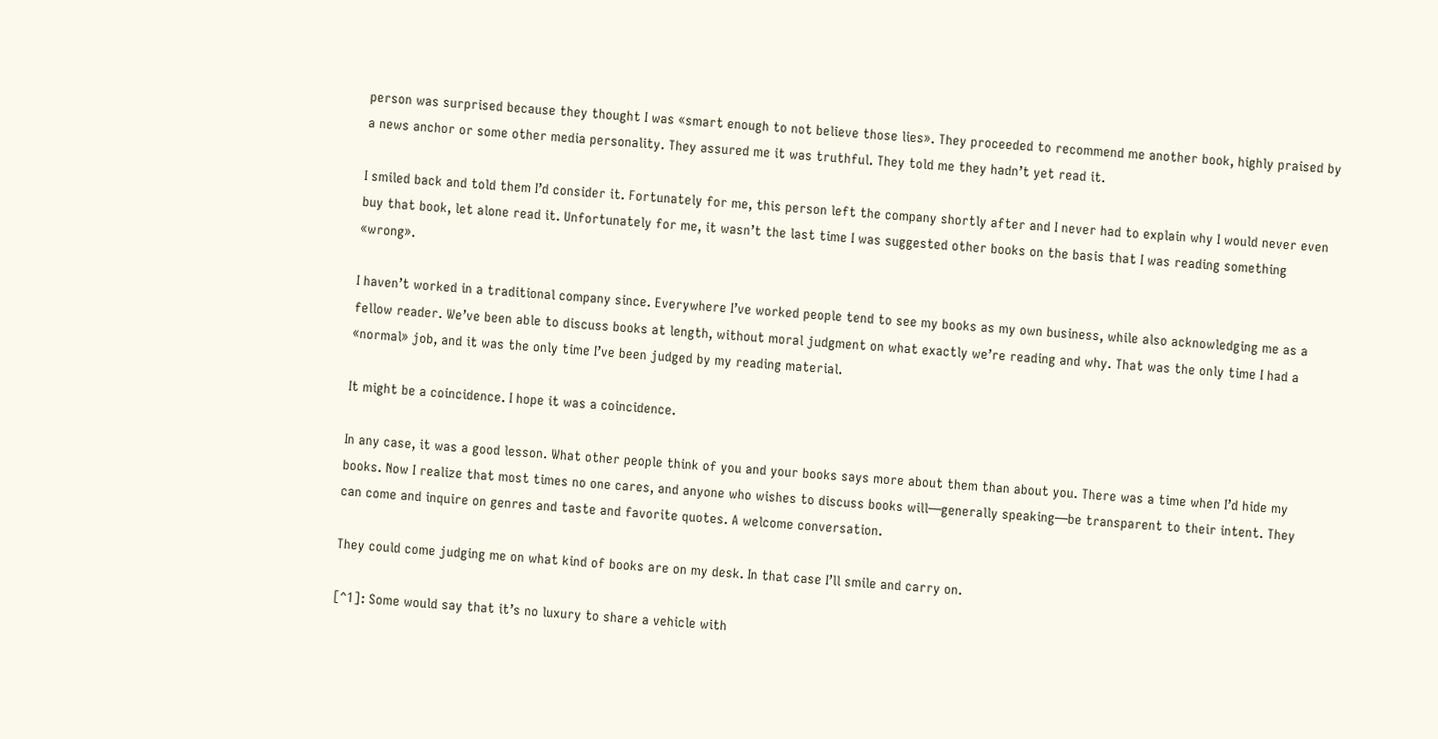person was surprised because they thought I was «smart enough to not believe those lies». They proceeded to recommend me another book, highly praised by a news anchor or some other media personality. They assured me it was truthful. They told me they hadn’t yet read it.

I smiled back and told them I’d consider it. Fortunately for me, this person left the company shortly after and I never had to explain why I would never even buy that book, let alone read it. Unfortunately for me, it wasn’t the last time I was suggested other books on the basis that I was reading something «wrong».

I haven’t worked in a traditional company since. Everywhere I’ve worked people tend to see my books as my own business, while also acknowledging me as a fellow reader. We’ve been able to discuss books at length, without moral judgment on what exactly we’re reading and why. That was the only time I had a «normal» job, and it was the only time I’ve been judged by my reading material.

It might be a coincidence. I hope it was a coincidence.

In any case, it was a good lesson. What other people think of you and your books says more about them than about you. There was a time when I’d hide my books. Now I realize that most times no one cares, and anyone who wishes to discuss books will—generally speaking—be transparent to their intent. They can come and inquire on genres and taste and favorite quotes. A welcome conversation.

They could come judging me on what kind of books are on my desk. In that case I’ll smile and carry on.

[^1]: Some would say that it’s no luxury to share a vehicle with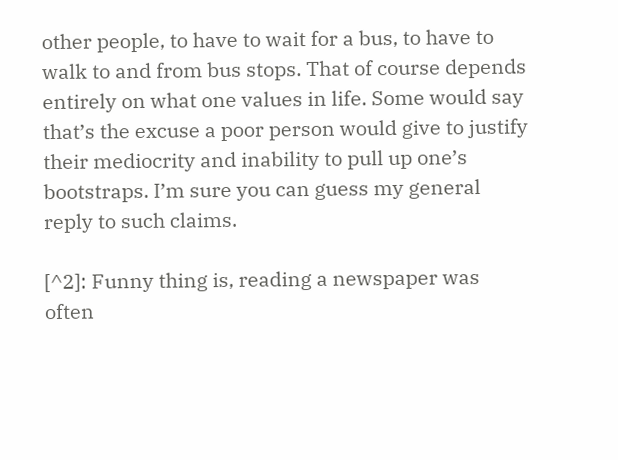other people, to have to wait for a bus, to have to walk to and from bus stops. That of course depends entirely on what one values in life. Some would say that’s the excuse a poor person would give to justify their mediocrity and inability to pull up one’s bootstraps. I’m sure you can guess my general reply to such claims.

[^2]: Funny thing is, reading a newspaper was often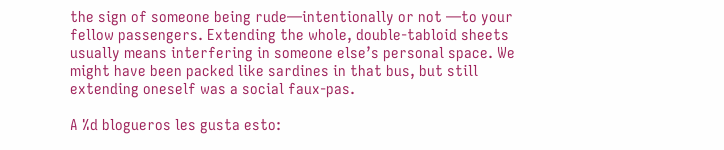the sign of someone being rude—intentionally or not —to your fellow passengers. Extending the whole, double-tabloid sheets usually means interfering in someone else’s personal space. We might have been packed like sardines in that bus, but still extending oneself was a social faux-pas.

A %d blogueros les gusta esto: